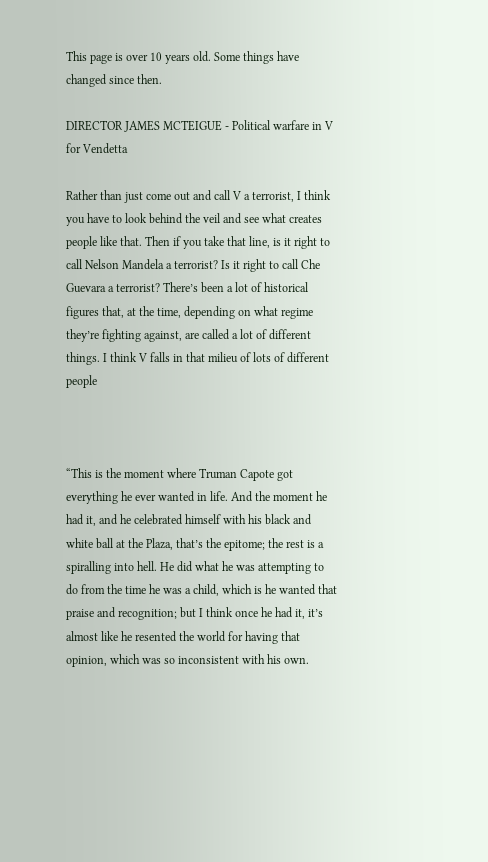This page is over 10 years old. Some things have changed since then.

DIRECTOR JAMES MCTEIGUE - Political warfare in V for Vendetta

Rather than just come out and call V a terrorist, I think you have to look behind the veil and see what creates people like that. Then if you take that line, is it right to call Nelson Mandela a terrorist? Is it right to call Che Guevara a terrorist? There’s been a lot of historical figures that, at the time, depending on what regime they’re fighting against, are called a lot of different things. I think V falls in that milieu of lots of different people



“This is the moment where Truman Capote got everything he ever wanted in life. And the moment he had it, and he celebrated himself with his black and white ball at the Plaza, that’s the epitome; the rest is a spiralling into hell. He did what he was attempting to do from the time he was a child, which is he wanted that praise and recognition; but I think once he had it, it’s almost like he resented the world for having that opinion, which was so inconsistent with his own.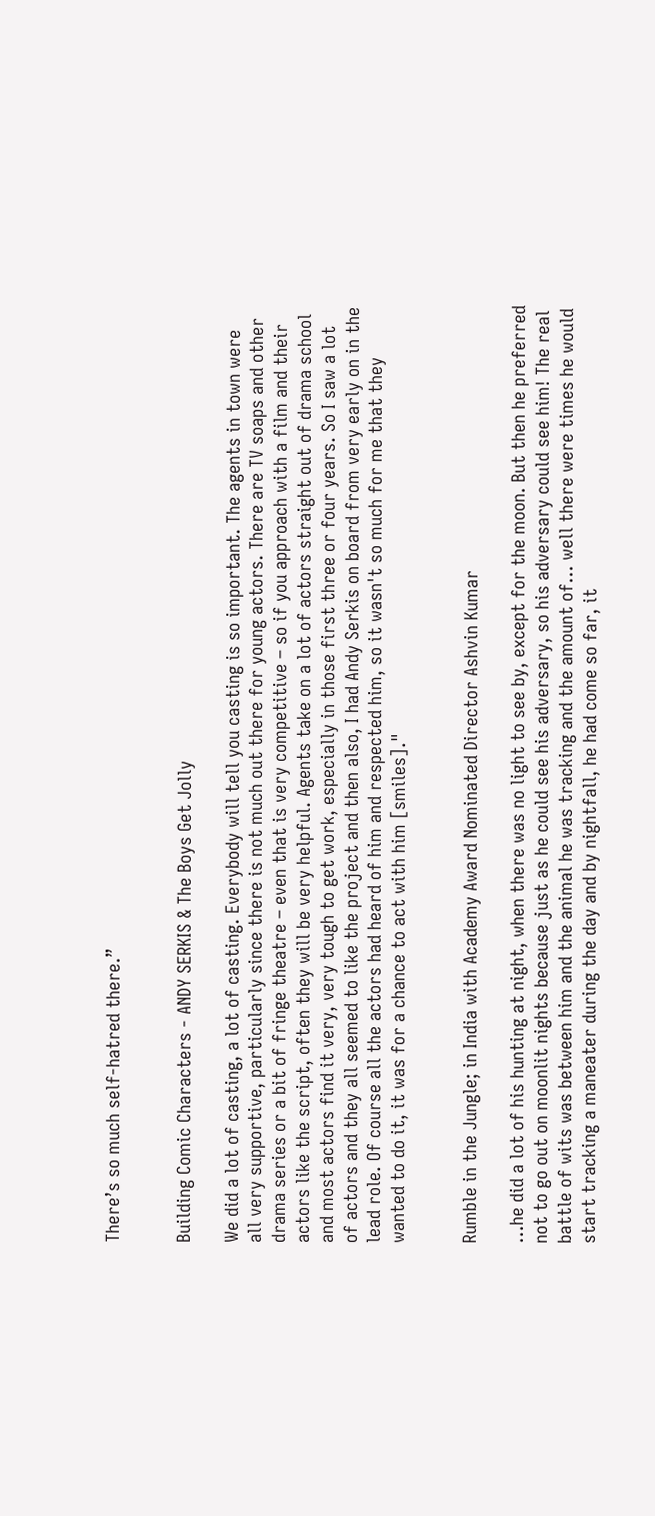There’s so much self-hatred there.”


Building Comic Characters - ANDY SERKIS & The Boys Get Jolly

We did a lot of casting, a lot of casting. Everybody will tell you casting is so important. The agents in town were all very supportive, particularly since there is not much out there for young actors. There are TV soaps and other drama series or a bit of fringe theatre – even that is very competitive – so if you approach with a film and their actors like the script, often they will be very helpful. Agents take on a lot of actors straight out of drama school and most actors find it very, very tough to get work, especially in those first three or four years. So I saw a lot of actors and they all seemed to like the project and then also, I had Andy Serkis on board from very early on in the lead role. Of course all the actors had heard of him and respected him, so it wasn't so much for me that they wanted to do it, it was for a chance to act with him [smiles]."


Rumble in the Jungle; in India with Academy Award Nominated Director Ashvin Kumar

...he did a lot of his hunting at night, when there was no light to see by, except for the moon. But then he preferred not to go out on moonlit nights because just as he could see his adversary, so his adversary could see him! The real battle of wits was between him and the animal he was tracking and the amount of… well there were times he would start tracking a maneater during the day and by nightfall, he had come so far, it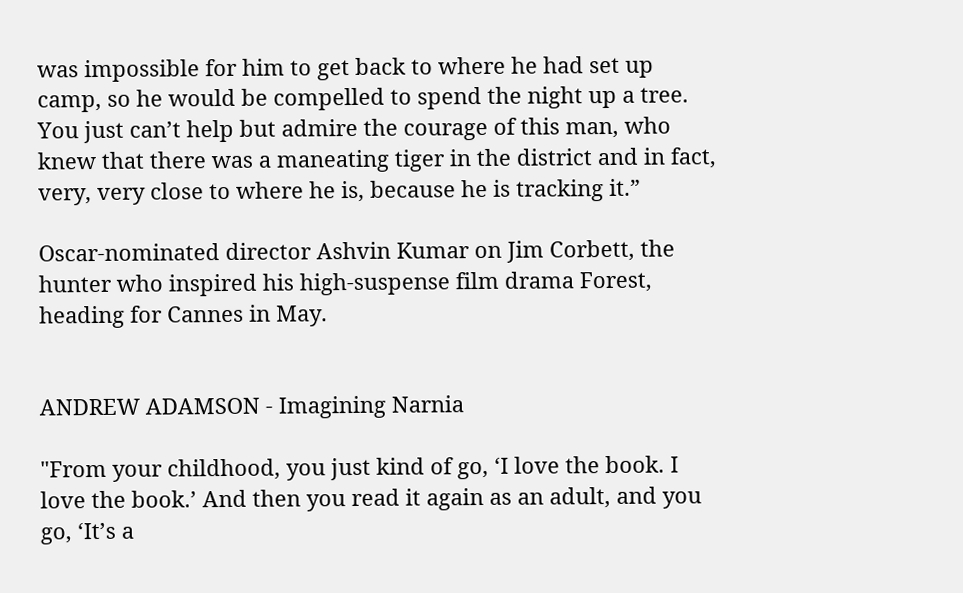was impossible for him to get back to where he had set up camp, so he would be compelled to spend the night up a tree. You just can’t help but admire the courage of this man, who knew that there was a maneating tiger in the district and in fact, very, very close to where he is, because he is tracking it.”

Oscar-nominated director Ashvin Kumar on Jim Corbett, the hunter who inspired his high-suspense film drama Forest, heading for Cannes in May.


ANDREW ADAMSON - Imagining Narnia

"From your childhood, you just kind of go, ‘I love the book. I love the book.’ And then you read it again as an adult, and you go, ‘It’s a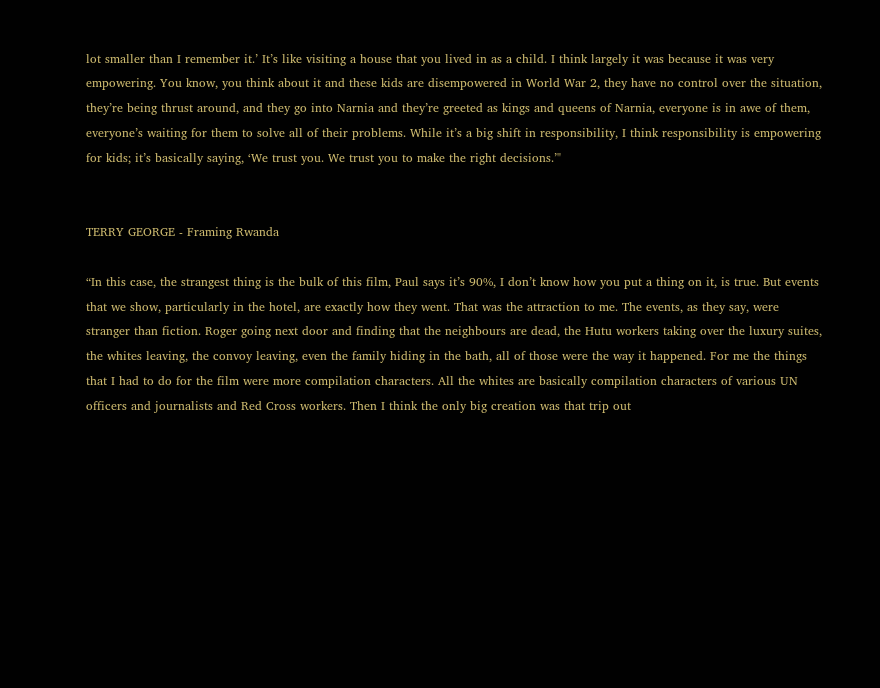lot smaller than I remember it.’ It’s like visiting a house that you lived in as a child. I think largely it was because it was very empowering. You know, you think about it and these kids are disempowered in World War 2, they have no control over the situation, they’re being thrust around, and they go into Narnia and they’re greeted as kings and queens of Narnia, everyone is in awe of them, everyone’s waiting for them to solve all of their problems. While it’s a big shift in responsibility, I think responsibility is empowering for kids; it’s basically saying, ‘We trust you. We trust you to make the right decisions.’"


TERRY GEORGE - Framing Rwanda

“In this case, the strangest thing is the bulk of this film, Paul says it’s 90%, I don’t know how you put a thing on it, is true. But events that we show, particularly in the hotel, are exactly how they went. That was the attraction to me. The events, as they say, were stranger than fiction. Roger going next door and finding that the neighbours are dead, the Hutu workers taking over the luxury suites, the whites leaving, the convoy leaving, even the family hiding in the bath, all of those were the way it happened. For me the things that I had to do for the film were more compilation characters. All the whites are basically compilation characters of various UN officers and journalists and Red Cross workers. Then I think the only big creation was that trip out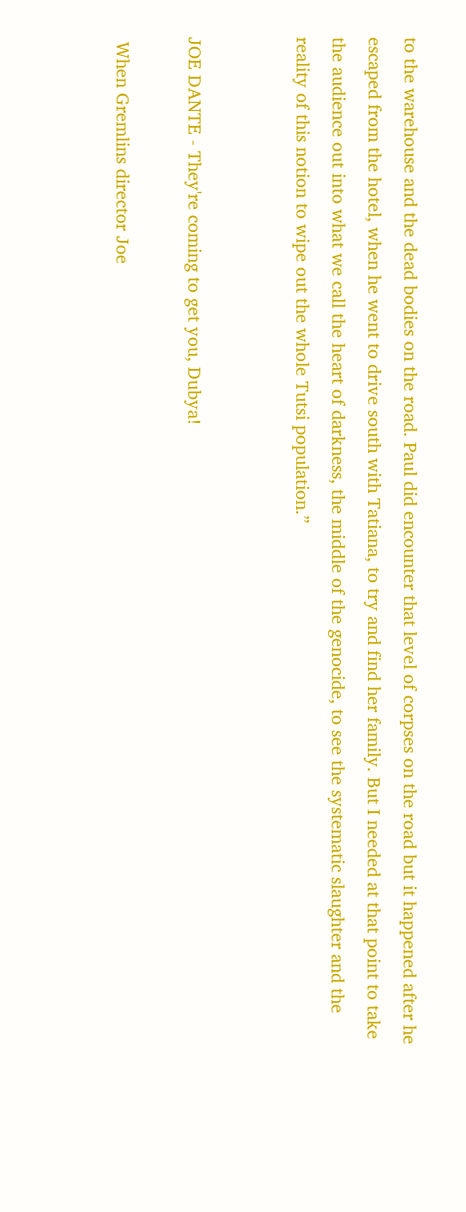to the warehouse and the dead bodies on the road. Paul did encounter that level of corpses on the road but it happened after he escaped from the hotel, when he went to drive south with Tatiana, to try and find her family. But I needed at that point to take the audience out into what we call the heart of darkness, the middle of the genocide, to see the systematic slaughter and the reality of this notion to wipe out the whole Tutsi population.”


JOE DANTE - They're coming to get you, Dubya!

 When Gremlins director Joe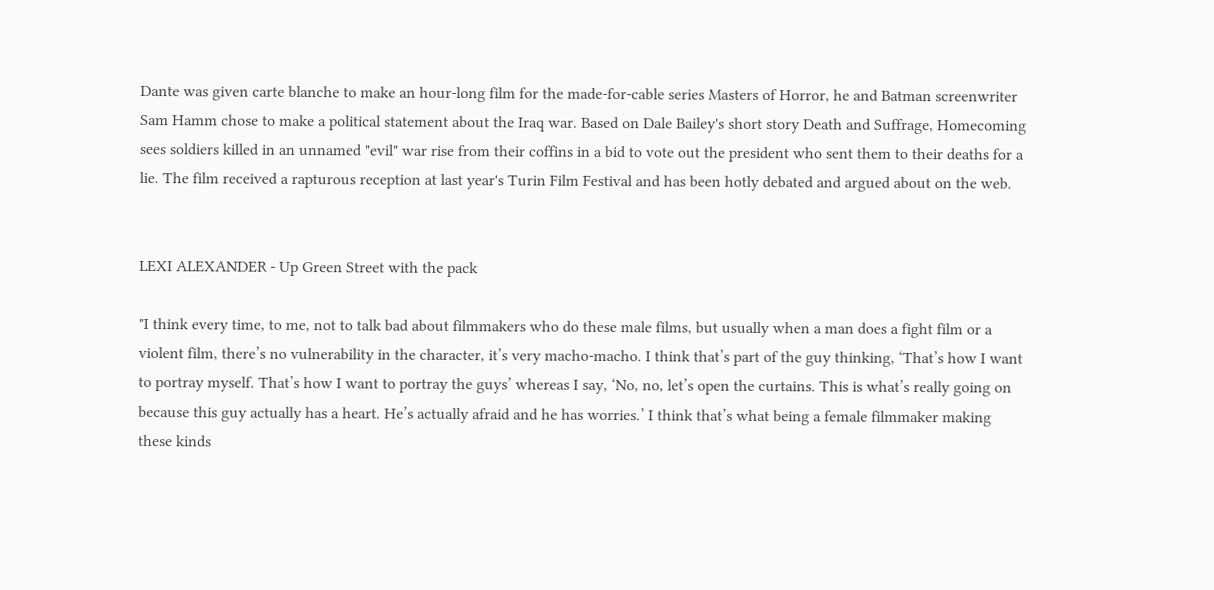Dante was given carte blanche to make an hour-long film for the made-for-cable series Masters of Horror, he and Batman screenwriter Sam Hamm chose to make a political statement about the Iraq war. Based on Dale Bailey's short story Death and Suffrage, Homecoming sees soldiers killed in an unnamed "evil" war rise from their coffins in a bid to vote out the president who sent them to their deaths for a lie. The film received a rapturous reception at last year's Turin Film Festival and has been hotly debated and argued about on the web.


LEXI ALEXANDER - Up Green Street with the pack

"I think every time, to me, not to talk bad about filmmakers who do these male films, but usually when a man does a fight film or a violent film, there’s no vulnerability in the character, it’s very macho-macho. I think that’s part of the guy thinking, ‘That’s how I want to portray myself. That’s how I want to portray the guys’ whereas I say, ‘No, no, let’s open the curtains. This is what’s really going on because this guy actually has a heart. He’s actually afraid and he has worries.’ I think that’s what being a female filmmaker making these kinds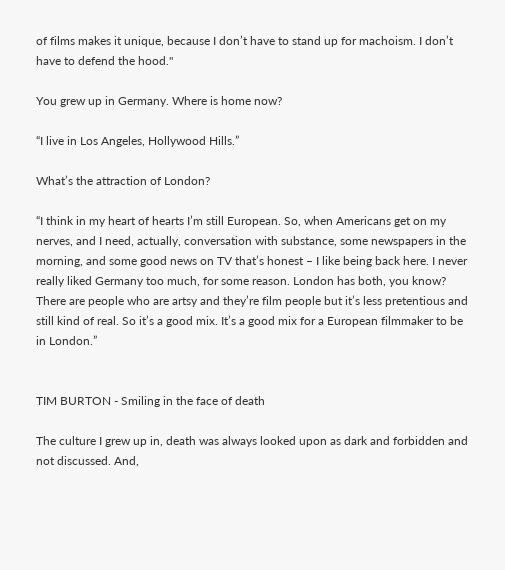of films makes it unique, because I don’t have to stand up for machoism. I don’t have to defend the hood."

You grew up in Germany. Where is home now?

“I live in Los Angeles, Hollywood Hills.”

What’s the attraction of London?

“I think in my heart of hearts I’m still European. So, when Americans get on my nerves, and I need, actually, conversation with substance, some newspapers in the morning, and some good news on TV that’s honest – I like being back here. I never really liked Germany too much, for some reason. London has both, you know? There are people who are artsy and they’re film people but it’s less pretentious and still kind of real. So it’s a good mix. It’s a good mix for a European filmmaker to be in London.”


TIM BURTON - Smiling in the face of death

The culture I grew up in, death was always looked upon as dark and forbidden and not discussed. And,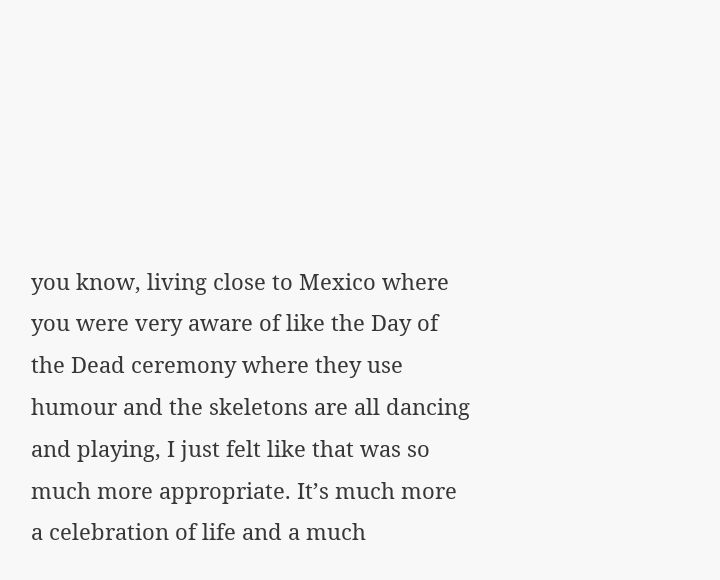you know, living close to Mexico where you were very aware of like the Day of the Dead ceremony where they use humour and the skeletons are all dancing and playing, I just felt like that was so much more appropriate. It’s much more a celebration of life and a much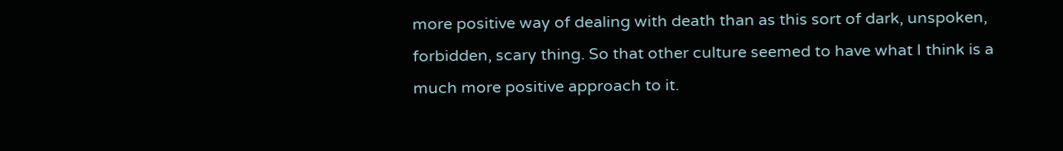more positive way of dealing with death than as this sort of dark, unspoken, forbidden, scary thing. So that other culture seemed to have what I think is a much more positive approach to it.